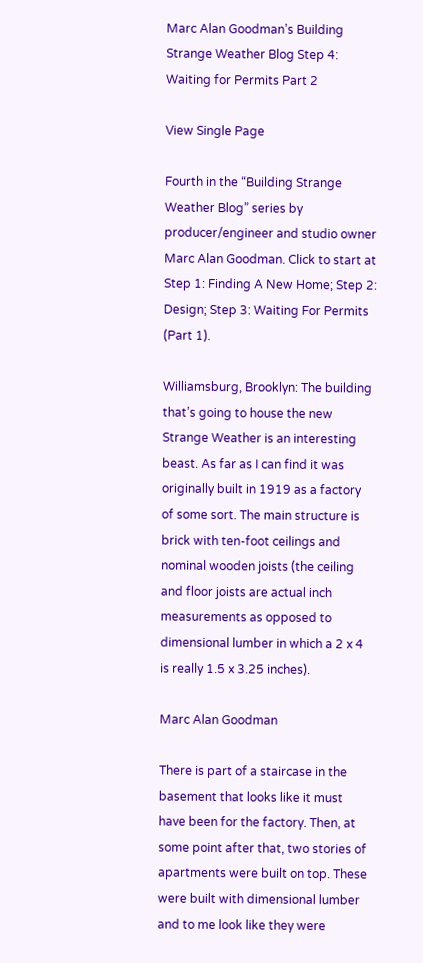Marc Alan Goodman’s Building Strange Weather Blog Step 4: Waiting for Permits Part 2

View Single Page

Fourth in the “Building Strange Weather Blog” series by producer/engineer and studio owner Marc Alan Goodman. Click to start at Step 1: Finding A New Home; Step 2: Design; Step 3: Waiting For Permits (Part 1).

Williamsburg, Brooklyn: The building that’s going to house the new Strange Weather is an interesting beast. As far as I can find it was originally built in 1919 as a factory of some sort. The main structure is brick with ten-foot ceilings and nominal wooden joists (the ceiling and floor joists are actual inch measurements as opposed to dimensional lumber in which a 2 x 4 is really 1.5 x 3.25 inches).

Marc Alan Goodman

There is part of a staircase in the basement that looks like it must have been for the factory. Then, at some point after that, two stories of apartments were built on top. These were built with dimensional lumber and to me look like they were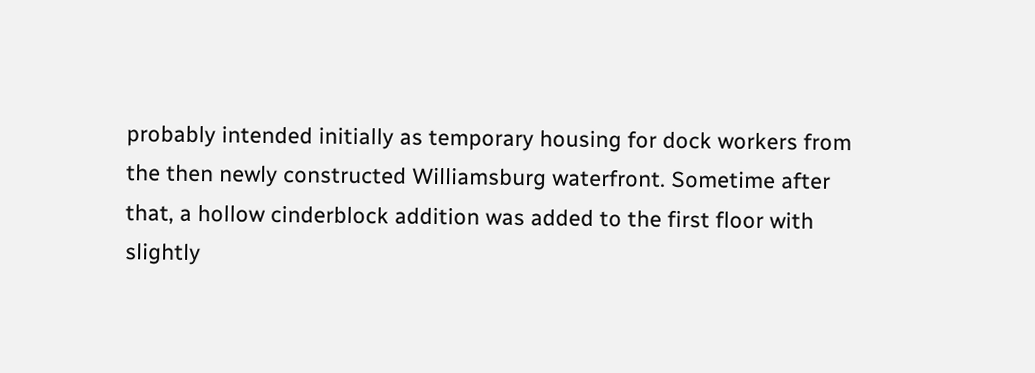probably intended initially as temporary housing for dock workers from the then newly constructed Williamsburg waterfront. Sometime after that, a hollow cinderblock addition was added to the first floor with slightly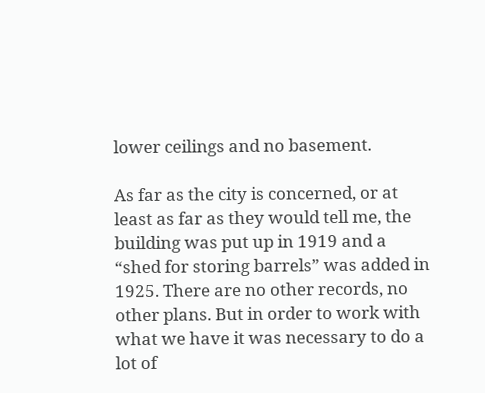lower ceilings and no basement.

As far as the city is concerned, or at least as far as they would tell me, the building was put up in 1919 and a “shed for storing barrels” was added in 1925. There are no other records, no other plans. But in order to work with what we have it was necessary to do a lot of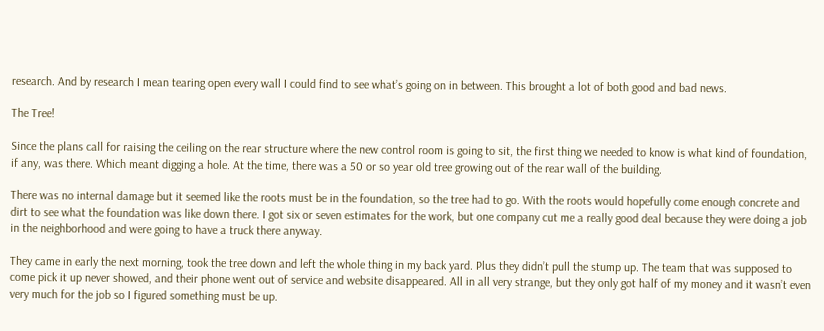research. And by research I mean tearing open every wall I could find to see what’s going on in between. This brought a lot of both good and bad news.

The Tree!

Since the plans call for raising the ceiling on the rear structure where the new control room is going to sit, the first thing we needed to know is what kind of foundation, if any, was there. Which meant digging a hole. At the time, there was a 50 or so year old tree growing out of the rear wall of the building.

There was no internal damage but it seemed like the roots must be in the foundation, so the tree had to go. With the roots would hopefully come enough concrete and dirt to see what the foundation was like down there. I got six or seven estimates for the work, but one company cut me a really good deal because they were doing a job in the neighborhood and were going to have a truck there anyway.

They came in early the next morning, took the tree down and left the whole thing in my back yard. Plus they didn’t pull the stump up. The team that was supposed to come pick it up never showed, and their phone went out of service and website disappeared. All in all very strange, but they only got half of my money and it wasn’t even very much for the job so I figured something must be up.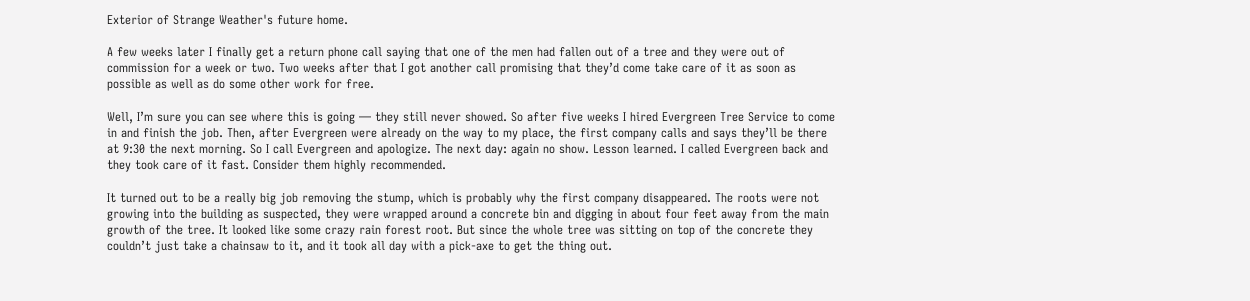Exterior of Strange Weather's future home.

A few weeks later I finally get a return phone call saying that one of the men had fallen out of a tree and they were out of commission for a week or two. Two weeks after that I got another call promising that they’d come take care of it as soon as possible as well as do some other work for free.

Well, I’m sure you can see where this is going — they still never showed. So after five weeks I hired Evergreen Tree Service to come in and finish the job. Then, after Evergreen were already on the way to my place, the first company calls and says they’ll be there at 9:30 the next morning. So I call Evergreen and apologize. The next day: again no show. Lesson learned. I called Evergreen back and they took care of it fast. Consider them highly recommended.

It turned out to be a really big job removing the stump, which is probably why the first company disappeared. The roots were not growing into the building as suspected, they were wrapped around a concrete bin and digging in about four feet away from the main growth of the tree. It looked like some crazy rain forest root. But since the whole tree was sitting on top of the concrete they couldn’t just take a chainsaw to it, and it took all day with a pick-axe to get the thing out.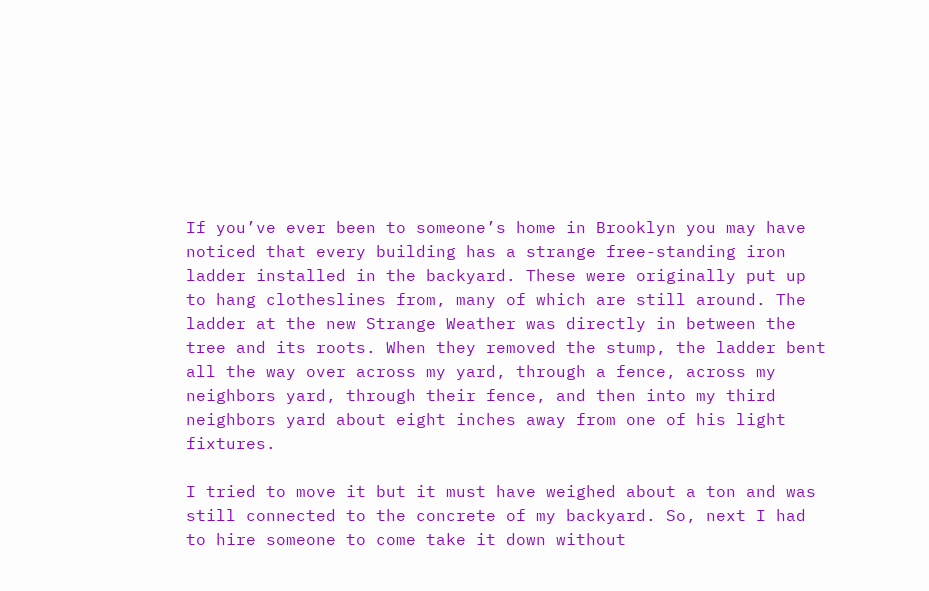If you’ve ever been to someone’s home in Brooklyn you may have noticed that every building has a strange free-standing iron ladder installed in the backyard. These were originally put up to hang clotheslines from, many of which are still around. The ladder at the new Strange Weather was directly in between the tree and its roots. When they removed the stump, the ladder bent all the way over across my yard, through a fence, across my neighbors yard, through their fence, and then into my third neighbors yard about eight inches away from one of his light fixtures.

I tried to move it but it must have weighed about a ton and was still connected to the concrete of my backyard. So, next I had to hire someone to come take it down without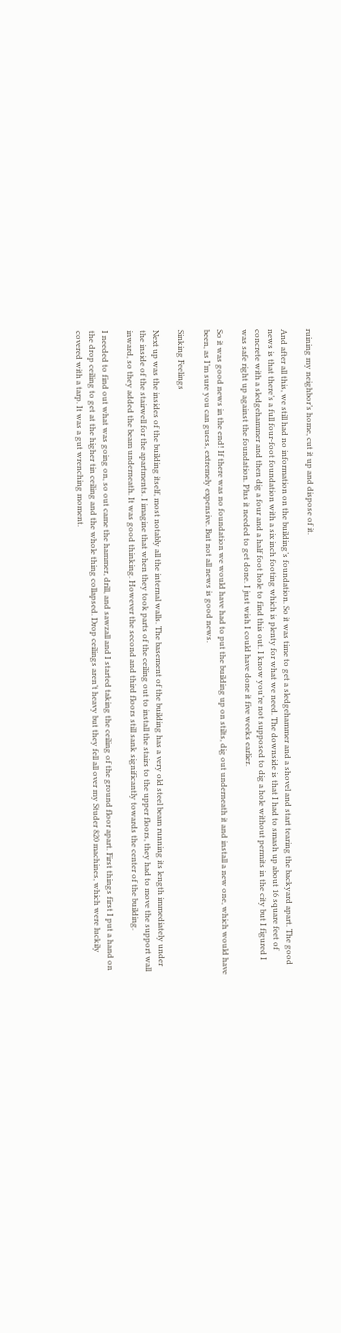ruining my neighbor’s home, cut it up and dispose of it.

And after all this, we still had no information on the building’s foundation. So it was time to get a sledgehammer and a shovel and start tearing the backyard apart. The good news is that there’s a full four-foot foundation with a six inch footing which is plenty for what we need. The downside is that I had to smash up about 16 square feet of concrete with a sledgehammer and then dig a four and a half foot hole to find this out. I know you’re not supposed to dig a hole without permits in the city but I figured I was safe right up against the foundation. Plus it needed to get done. I just wish I could have done it five weeks earlier.

So it was good news in the end! If there was no foundation we would have had to put the building up on stilts, dig out underneath it and install a new one, which would have been, as I’m sure you can guess, extremely expensive. But not all news is good news.

Sinking Feelings

Next up was the insides of the building itself, most notably all the internal walls. The basement of the building has a very old steel beam running its length immediately under the inside of the stairwell for the apartments. I imagine that when they took parts of the ceiling out to install the stairs to the upper floors, they had to move the support wall inward, so they added the beam underneath. It was good thinking. However the second and third floors still sank significantly towards the center of the building.

I needed to find out what was going on, so out came the hammer, drill, and sawzall and I started taking the ceiling of the ground floor apart. First things first I put a hand on the drop ceiling to get at the higher tin ceiling and the whole thing collapsed. Drop ceilings aren’t heavy but they fell all over my Studer 820 machines, which were luckily covered with a tarp. It was a gut wrenching moment.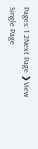Pages: 1 2Next Page ❯View Single Page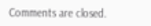Comments are closed.